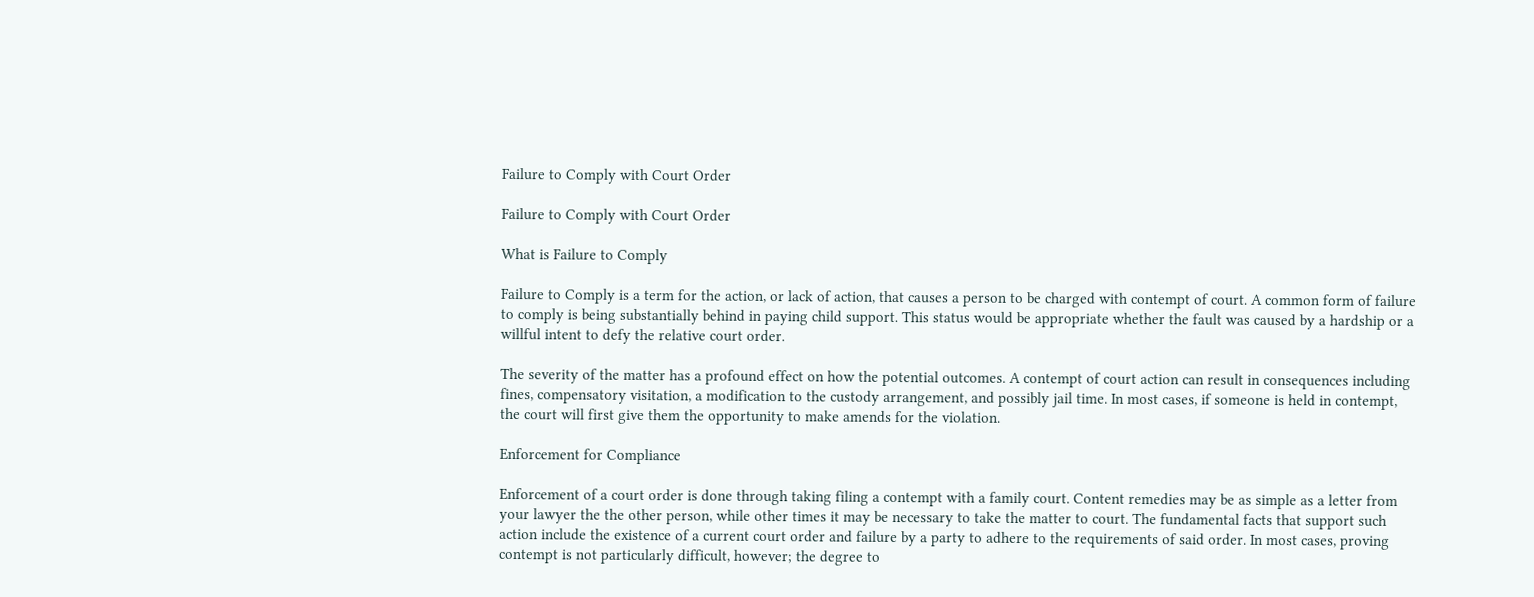Failure to Comply with Court Order

Failure to Comply with Court Order

What is Failure to Comply

Failure to Comply is a term for the action, or lack of action, that causes a person to be charged with contempt of court. A common form of failure to comply is being substantially behind in paying child support. This status would be appropriate whether the fault was caused by a hardship or a willful intent to defy the relative court order.

The severity of the matter has a profound effect on how the potential outcomes. A contempt of court action can result in consequences including fines, compensatory visitation, a modification to the custody arrangement, and possibly jail time. In most cases, if someone is held in contempt, the court will first give them the opportunity to make amends for the violation.

Enforcement for Compliance

Enforcement of a court order is done through taking filing a contempt with a family court. Content remedies may be as simple as a letter from your lawyer the the other person, while other times it may be necessary to take the matter to court. The fundamental facts that support such action include the existence of a current court order and failure by a party to adhere to the requirements of said order. In most cases, proving contempt is not particularly difficult, however; the degree to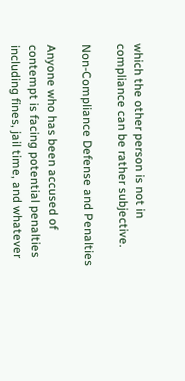which the other person is not in compliance can be rather subjective.

Non-Compliance Defense and Penalties

Anyone who has been accused of contempt is facing potential penalties including fines, jail time, and whatever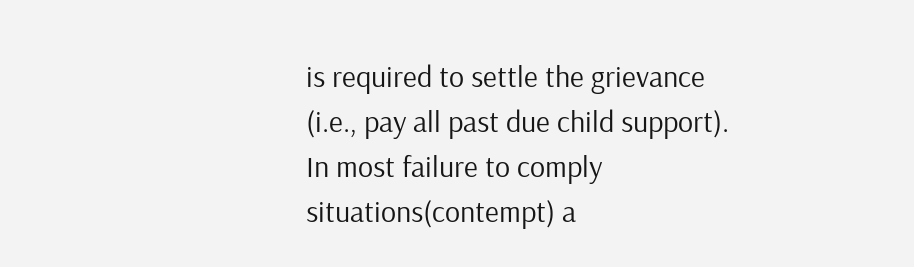is required to settle the grievance (i.e., pay all past due child support). In most failure to comply situations(contempt) a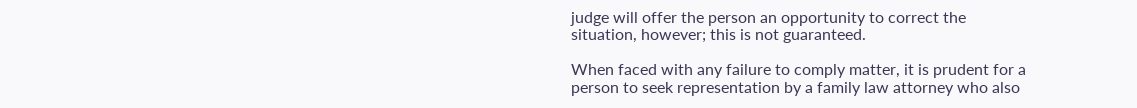judge will offer the person an opportunity to correct the situation, however; this is not guaranteed.

When faced with any failure to comply matter, it is prudent for a person to seek representation by a family law attorney who also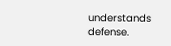understands defense.